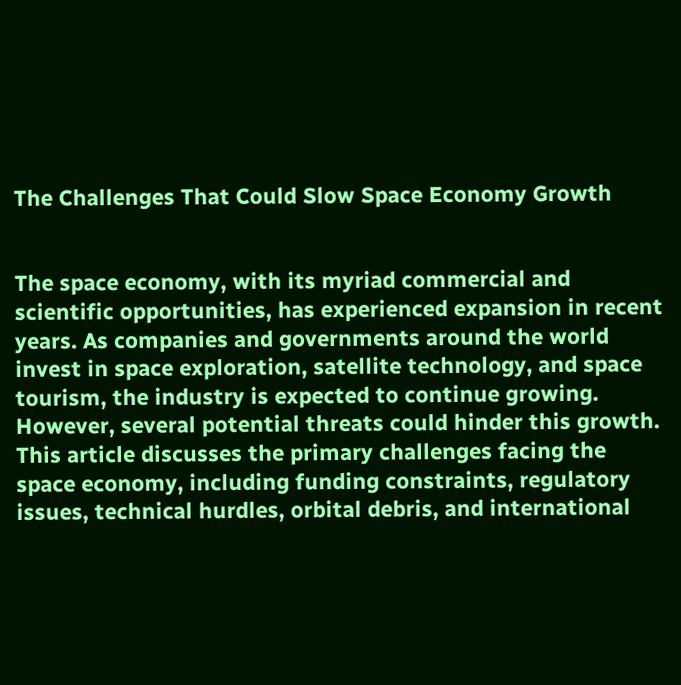The Challenges That Could Slow Space Economy Growth


The space economy, with its myriad commercial and scientific opportunities, has experienced expansion in recent years. As companies and governments around the world invest in space exploration, satellite technology, and space tourism, the industry is expected to continue growing. However, several potential threats could hinder this growth. This article discusses the primary challenges facing the space economy, including funding constraints, regulatory issues, technical hurdles, orbital debris, and international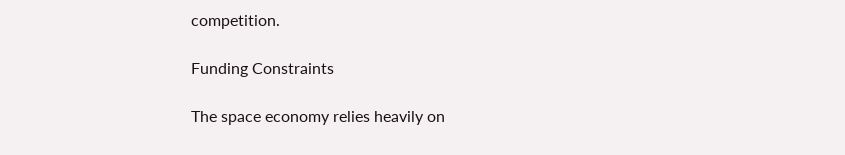competition.

Funding Constraints

The space economy relies heavily on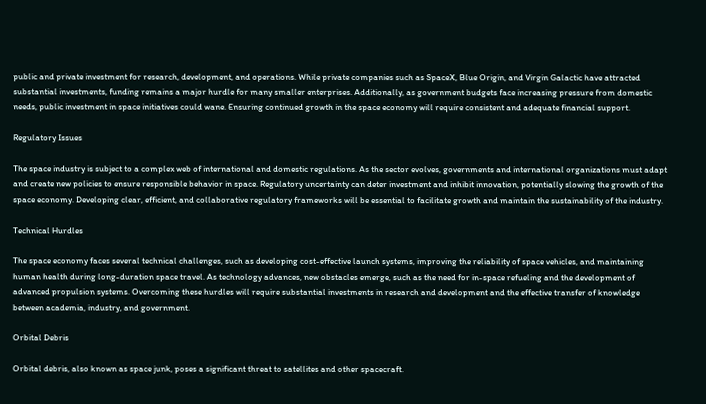public and private investment for research, development, and operations. While private companies such as SpaceX, Blue Origin, and Virgin Galactic have attracted substantial investments, funding remains a major hurdle for many smaller enterprises. Additionally, as government budgets face increasing pressure from domestic needs, public investment in space initiatives could wane. Ensuring continued growth in the space economy will require consistent and adequate financial support.

Regulatory Issues

The space industry is subject to a complex web of international and domestic regulations. As the sector evolves, governments and international organizations must adapt and create new policies to ensure responsible behavior in space. Regulatory uncertainty can deter investment and inhibit innovation, potentially slowing the growth of the space economy. Developing clear, efficient, and collaborative regulatory frameworks will be essential to facilitate growth and maintain the sustainability of the industry.

Technical Hurdles

The space economy faces several technical challenges, such as developing cost-effective launch systems, improving the reliability of space vehicles, and maintaining human health during long-duration space travel. As technology advances, new obstacles emerge, such as the need for in-space refueling and the development of advanced propulsion systems. Overcoming these hurdles will require substantial investments in research and development and the effective transfer of knowledge between academia, industry, and government.

Orbital Debris

Orbital debris, also known as space junk, poses a significant threat to satellites and other spacecraft.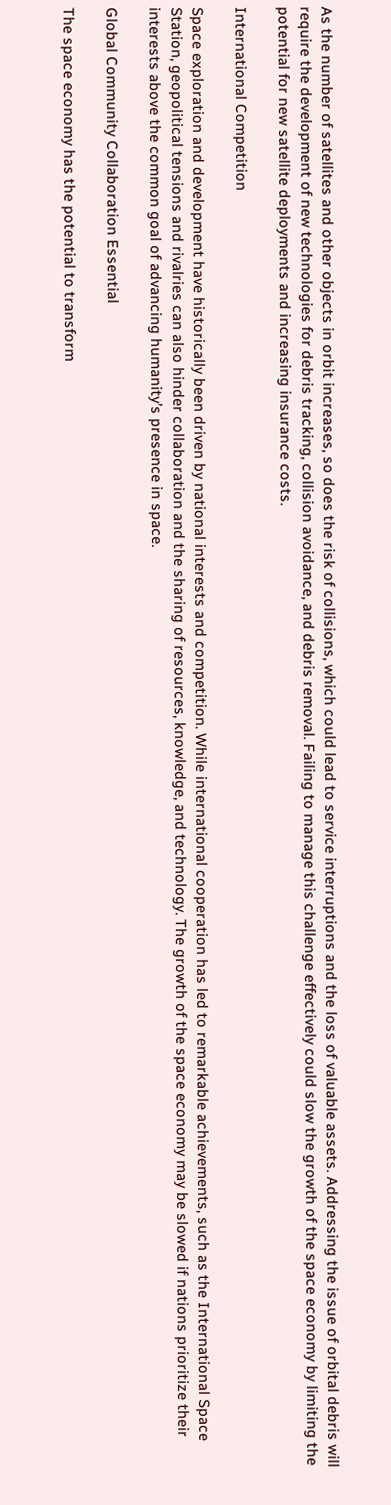As the number of satellites and other objects in orbit increases, so does the risk of collisions, which could lead to service interruptions and the loss of valuable assets. Addressing the issue of orbital debris will require the development of new technologies for debris tracking, collision avoidance, and debris removal. Failing to manage this challenge effectively could slow the growth of the space economy by limiting the potential for new satellite deployments and increasing insurance costs.

International Competition

Space exploration and development have historically been driven by national interests and competition. While international cooperation has led to remarkable achievements, such as the International Space Station, geopolitical tensions and rivalries can also hinder collaboration and the sharing of resources, knowledge, and technology. The growth of the space economy may be slowed if nations prioritize their interests above the common goal of advancing humanity’s presence in space.

Global Community Collaboration Essential

The space economy has the potential to transform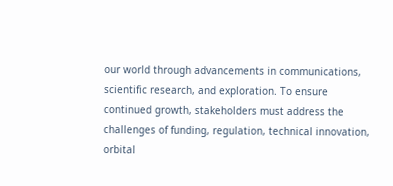our world through advancements in communications, scientific research, and exploration. To ensure continued growth, stakeholders must address the challenges of funding, regulation, technical innovation, orbital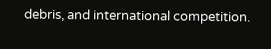debris, and international competition.